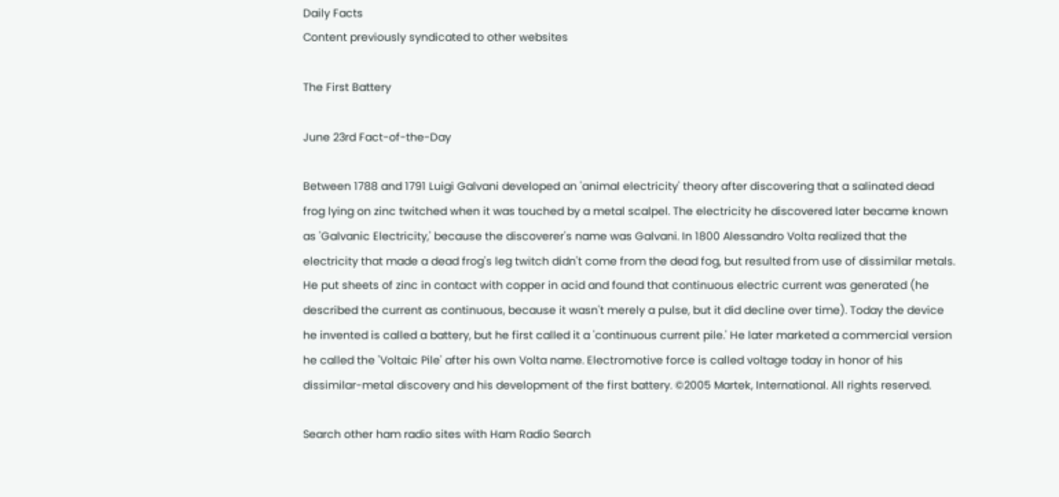Daily Facts
Content previously syndicated to other websites

The First Battery

June 23rd Fact-of-the-Day

Between 1788 and 1791 Luigi Galvani developed an 'animal electricity' theory after discovering that a salinated dead frog lying on zinc twitched when it was touched by a metal scalpel. The electricity he discovered later became known as 'Galvanic Electricity,' because the discoverer's name was Galvani. In 1800 Alessandro Volta realized that the electricity that made a dead frog's leg twitch didn't come from the dead fog, but resulted from use of dissimilar metals. He put sheets of zinc in contact with copper in acid and found that continuous electric current was generated (he described the current as continuous, because it wasn't merely a pulse, but it did decline over time). Today the device he invented is called a battery, but he first called it a 'continuous current pile.' He later marketed a commercial version he called the 'Voltaic Pile' after his own Volta name. Electromotive force is called voltage today in honor of his dissimilar-metal discovery and his development of the first battery. ©2005 Martek, International. All rights reserved.

Search other ham radio sites with Ham Radio Search